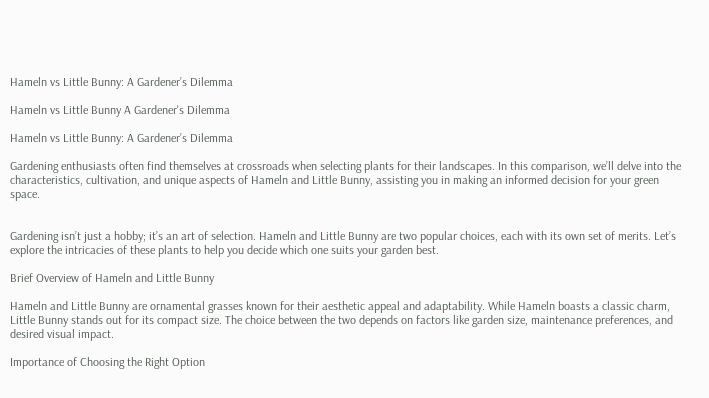Hameln vs Little Bunny: A Gardener’s Dilemma

Hameln vs Little Bunny A Gardener's Dilemma

Hameln vs Little Bunny: A Gardener’s Dilemma

Gardening enthusiasts often find themselves at crossroads when selecting plants for their landscapes. In this comparison, we’ll delve into the characteristics, cultivation, and unique aspects of Hameln and Little Bunny, assisting you in making an informed decision for your green space.


Gardening isn’t just a hobby; it’s an art of selection. Hameln and Little Bunny are two popular choices, each with its own set of merits. Let’s explore the intricacies of these plants to help you decide which one suits your garden best.

Brief Overview of Hameln and Little Bunny

Hameln and Little Bunny are ornamental grasses known for their aesthetic appeal and adaptability. While Hameln boasts a classic charm, Little Bunny stands out for its compact size. The choice between the two depends on factors like garden size, maintenance preferences, and desired visual impact.

Importance of Choosing the Right Option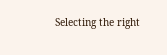Selecting the right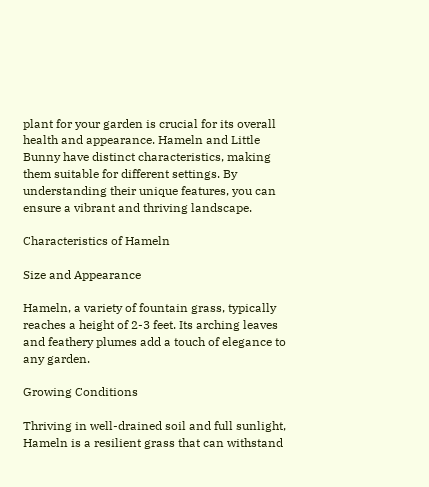plant for your garden is crucial for its overall health and appearance. Hameln and Little Bunny have distinct characteristics, making them suitable for different settings. By understanding their unique features, you can ensure a vibrant and thriving landscape.

Characteristics of Hameln

Size and Appearance

Hameln, a variety of fountain grass, typically reaches a height of 2-3 feet. Its arching leaves and feathery plumes add a touch of elegance to any garden.

Growing Conditions

Thriving in well-drained soil and full sunlight, Hameln is a resilient grass that can withstand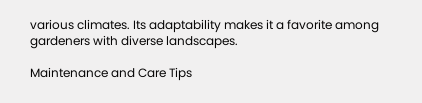various climates. Its adaptability makes it a favorite among gardeners with diverse landscapes.

Maintenance and Care Tips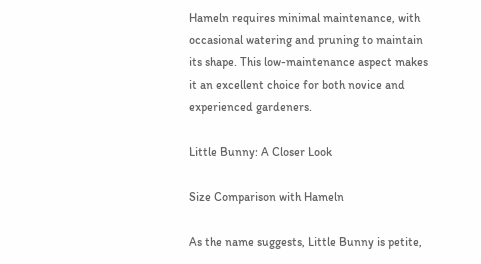Hameln requires minimal maintenance, with occasional watering and pruning to maintain its shape. This low-maintenance aspect makes it an excellent choice for both novice and experienced gardeners.

Little Bunny: A Closer Look

Size Comparison with Hameln

As the name suggests, Little Bunny is petite,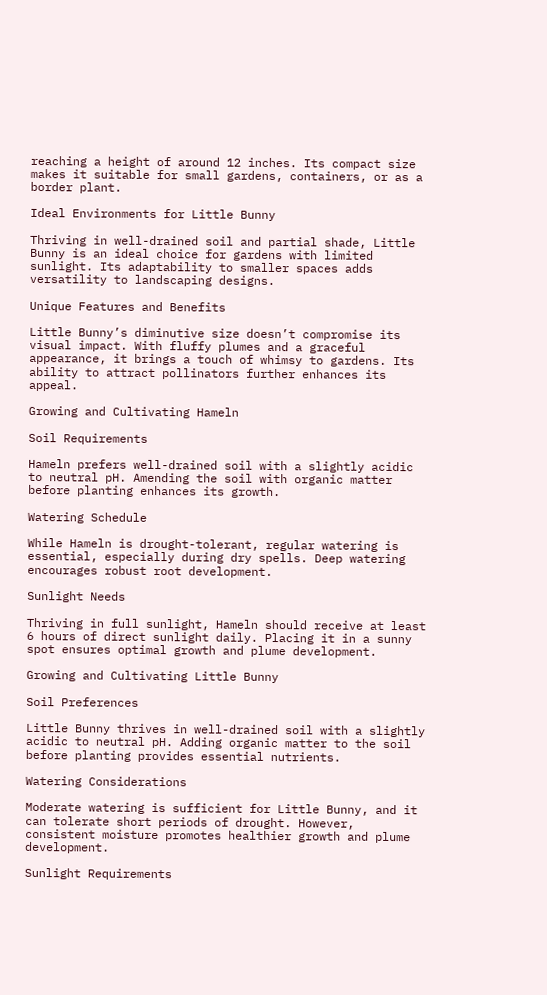reaching a height of around 12 inches. Its compact size makes it suitable for small gardens, containers, or as a border plant.

Ideal Environments for Little Bunny

Thriving in well-drained soil and partial shade, Little Bunny is an ideal choice for gardens with limited sunlight. Its adaptability to smaller spaces adds versatility to landscaping designs.

Unique Features and Benefits

Little Bunny’s diminutive size doesn’t compromise its visual impact. With fluffy plumes and a graceful appearance, it brings a touch of whimsy to gardens. Its ability to attract pollinators further enhances its appeal.

Growing and Cultivating Hameln

Soil Requirements

Hameln prefers well-drained soil with a slightly acidic to neutral pH. Amending the soil with organic matter before planting enhances its growth.

Watering Schedule

While Hameln is drought-tolerant, regular watering is essential, especially during dry spells. Deep watering encourages robust root development.

Sunlight Needs

Thriving in full sunlight, Hameln should receive at least 6 hours of direct sunlight daily. Placing it in a sunny spot ensures optimal growth and plume development.

Growing and Cultivating Little Bunny

Soil Preferences

Little Bunny thrives in well-drained soil with a slightly acidic to neutral pH. Adding organic matter to the soil before planting provides essential nutrients.

Watering Considerations

Moderate watering is sufficient for Little Bunny, and it can tolerate short periods of drought. However, consistent moisture promotes healthier growth and plume development.

Sunlight Requirements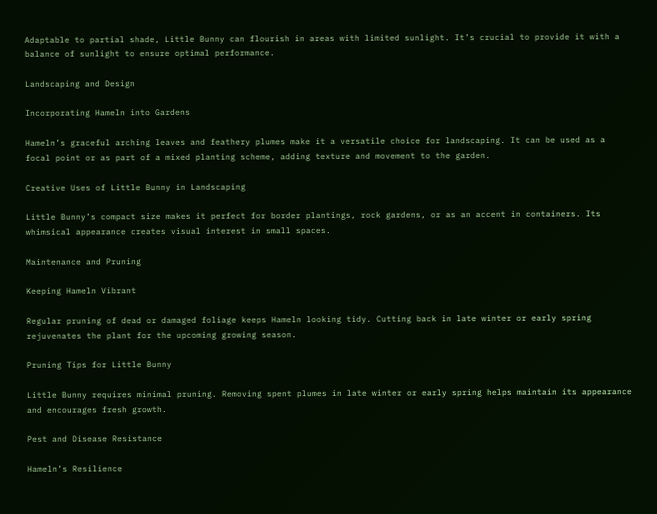Adaptable to partial shade, Little Bunny can flourish in areas with limited sunlight. It’s crucial to provide it with a balance of sunlight to ensure optimal performance.

Landscaping and Design

Incorporating Hameln into Gardens

Hameln’s graceful arching leaves and feathery plumes make it a versatile choice for landscaping. It can be used as a focal point or as part of a mixed planting scheme, adding texture and movement to the garden.

Creative Uses of Little Bunny in Landscaping

Little Bunny’s compact size makes it perfect for border plantings, rock gardens, or as an accent in containers. Its whimsical appearance creates visual interest in small spaces.

Maintenance and Pruning

Keeping Hameln Vibrant

Regular pruning of dead or damaged foliage keeps Hameln looking tidy. Cutting back in late winter or early spring rejuvenates the plant for the upcoming growing season.

Pruning Tips for Little Bunny

Little Bunny requires minimal pruning. Removing spent plumes in late winter or early spring helps maintain its appearance and encourages fresh growth.

Pest and Disease Resistance

Hameln’s Resilience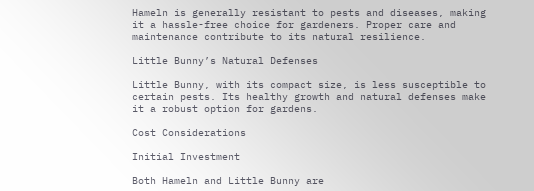Hameln is generally resistant to pests and diseases, making it a hassle-free choice for gardeners. Proper care and maintenance contribute to its natural resilience.

Little Bunny’s Natural Defenses

Little Bunny, with its compact size, is less susceptible to certain pests. Its healthy growth and natural defenses make it a robust option for gardens.

Cost Considerations

Initial Investment

Both Hameln and Little Bunny are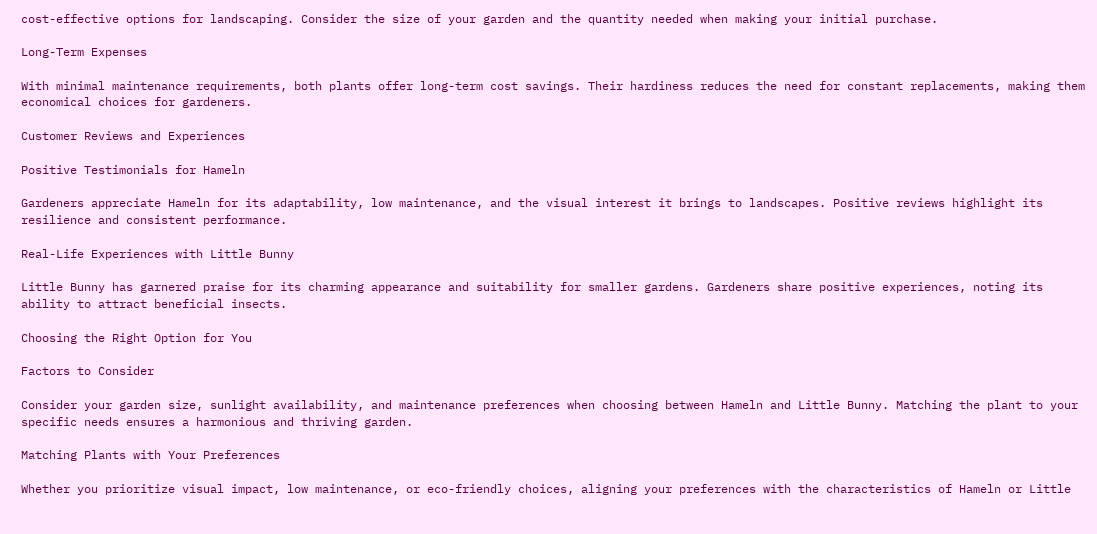cost-effective options for landscaping. Consider the size of your garden and the quantity needed when making your initial purchase.

Long-Term Expenses

With minimal maintenance requirements, both plants offer long-term cost savings. Their hardiness reduces the need for constant replacements, making them economical choices for gardeners.

Customer Reviews and Experiences

Positive Testimonials for Hameln

Gardeners appreciate Hameln for its adaptability, low maintenance, and the visual interest it brings to landscapes. Positive reviews highlight its resilience and consistent performance.

Real-Life Experiences with Little Bunny

Little Bunny has garnered praise for its charming appearance and suitability for smaller gardens. Gardeners share positive experiences, noting its ability to attract beneficial insects.

Choosing the Right Option for You

Factors to Consider

Consider your garden size, sunlight availability, and maintenance preferences when choosing between Hameln and Little Bunny. Matching the plant to your specific needs ensures a harmonious and thriving garden.

Matching Plants with Your Preferences

Whether you prioritize visual impact, low maintenance, or eco-friendly choices, aligning your preferences with the characteristics of Hameln or Little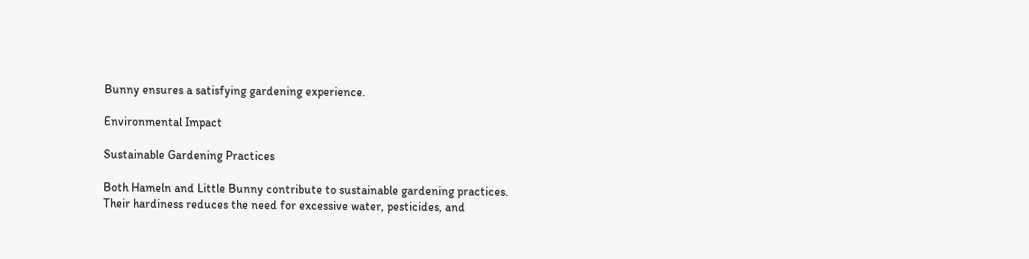Bunny ensures a satisfying gardening experience.

Environmental Impact

Sustainable Gardening Practices

Both Hameln and Little Bunny contribute to sustainable gardening practices. Their hardiness reduces the need for excessive water, pesticides, and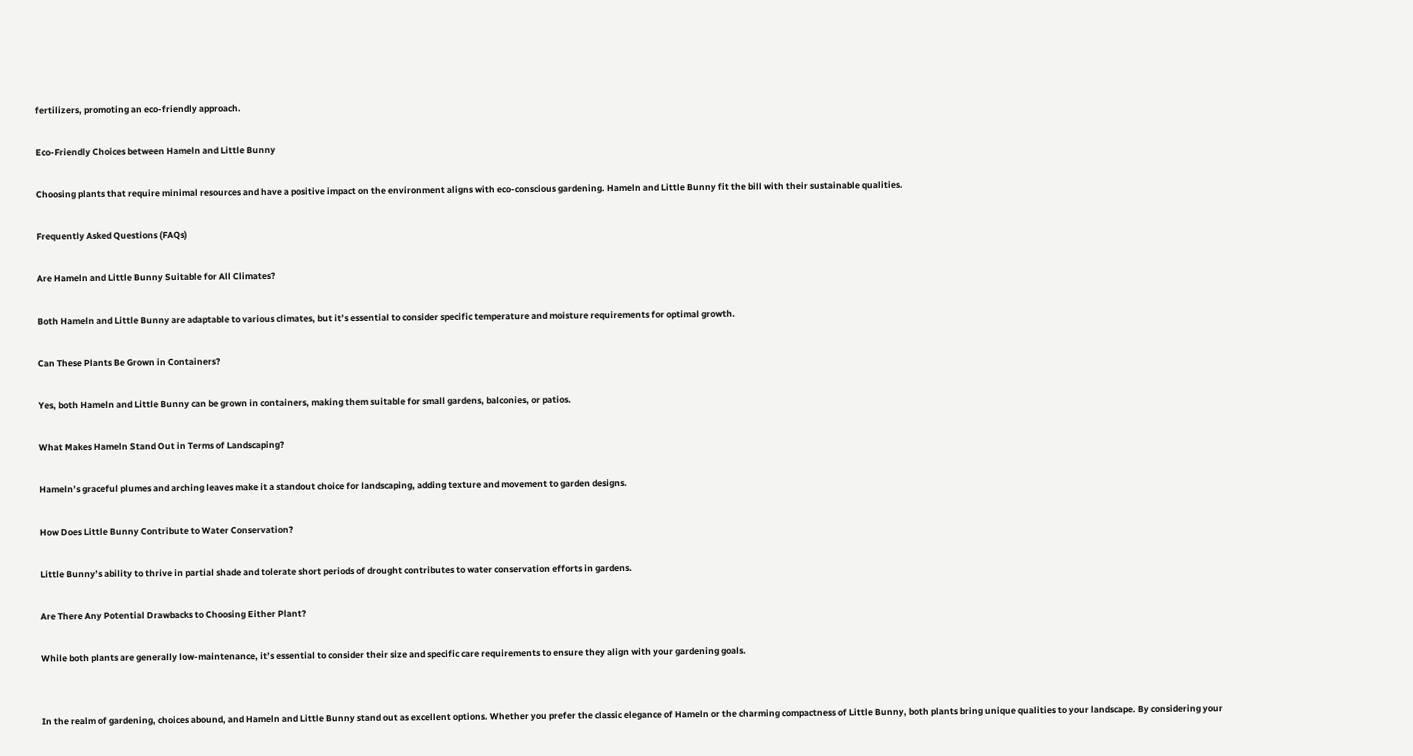fertilizers, promoting an eco-friendly approach.

Eco-Friendly Choices between Hameln and Little Bunny

Choosing plants that require minimal resources and have a positive impact on the environment aligns with eco-conscious gardening. Hameln and Little Bunny fit the bill with their sustainable qualities.

Frequently Asked Questions (FAQs)

Are Hameln and Little Bunny Suitable for All Climates?

Both Hameln and Little Bunny are adaptable to various climates, but it’s essential to consider specific temperature and moisture requirements for optimal growth.

Can These Plants Be Grown in Containers?

Yes, both Hameln and Little Bunny can be grown in containers, making them suitable for small gardens, balconies, or patios.

What Makes Hameln Stand Out in Terms of Landscaping?

Hameln’s graceful plumes and arching leaves make it a standout choice for landscaping, adding texture and movement to garden designs.

How Does Little Bunny Contribute to Water Conservation?

Little Bunny’s ability to thrive in partial shade and tolerate short periods of drought contributes to water conservation efforts in gardens.

Are There Any Potential Drawbacks to Choosing Either Plant?

While both plants are generally low-maintenance, it’s essential to consider their size and specific care requirements to ensure they align with your gardening goals.


In the realm of gardening, choices abound, and Hameln and Little Bunny stand out as excellent options. Whether you prefer the classic elegance of Hameln or the charming compactness of Little Bunny, both plants bring unique qualities to your landscape. By considering your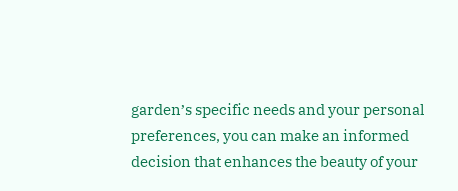garden’s specific needs and your personal preferences, you can make an informed decision that enhances the beauty of your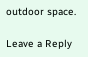outdoor space.

Leave a Reply